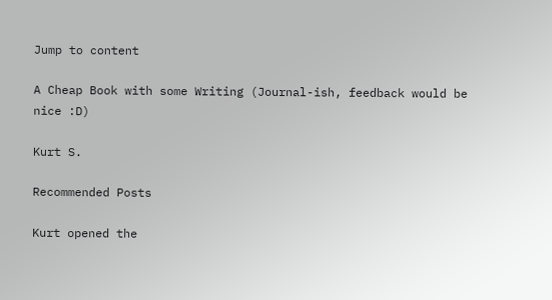Jump to content

A Cheap Book with some Writing (Journal-ish, feedback would be nice :D)

Kurt S.

Recommended Posts

Kurt opened the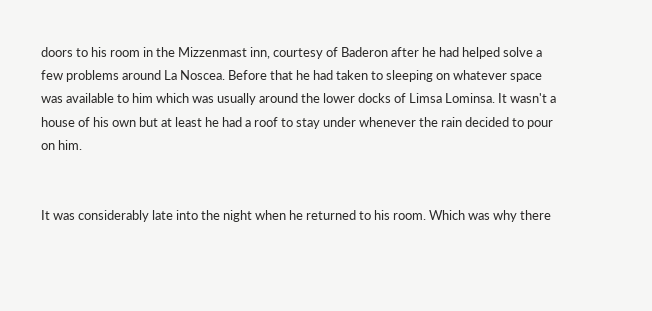doors to his room in the Mizzenmast inn, courtesy of Baderon after he had helped solve a few problems around La Noscea. Before that he had taken to sleeping on whatever space was available to him which was usually around the lower docks of Limsa Lominsa. It wasn't a house of his own but at least he had a roof to stay under whenever the rain decided to pour on him.


It was considerably late into the night when he returned to his room. Which was why there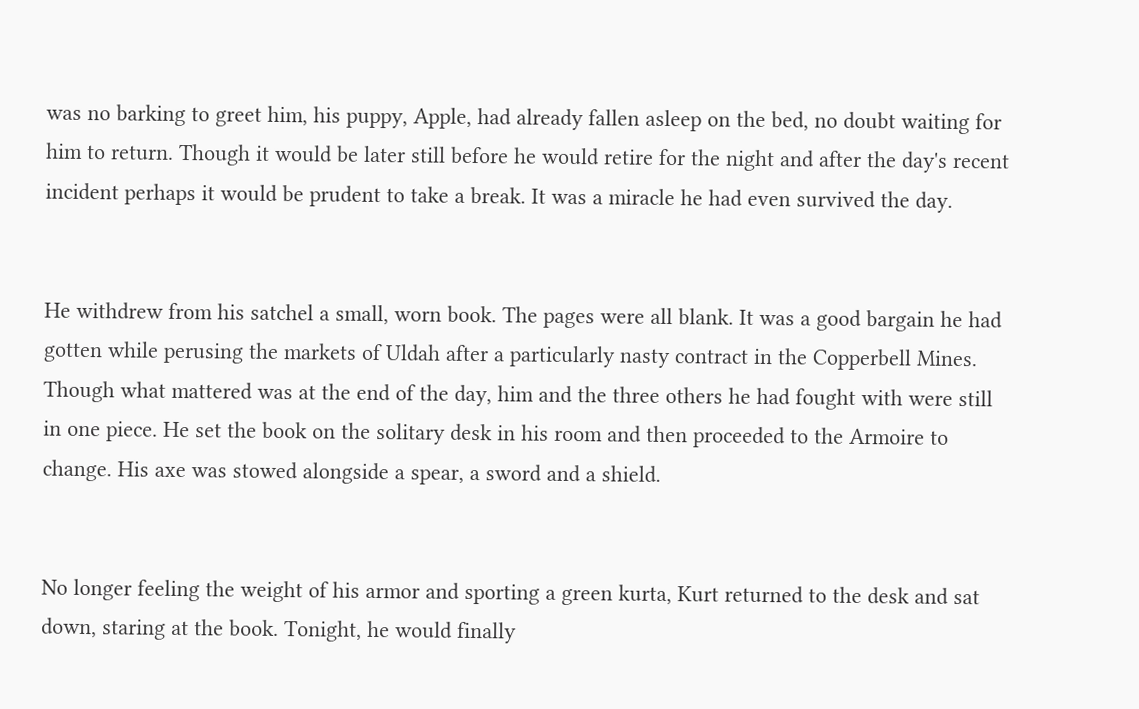was no barking to greet him, his puppy, Apple, had already fallen asleep on the bed, no doubt waiting for him to return. Though it would be later still before he would retire for the night and after the day's recent incident perhaps it would be prudent to take a break. It was a miracle he had even survived the day.


He withdrew from his satchel a small, worn book. The pages were all blank. It was a good bargain he had gotten while perusing the markets of Uldah after a particularly nasty contract in the Copperbell Mines. Though what mattered was at the end of the day, him and the three others he had fought with were still in one piece. He set the book on the solitary desk in his room and then proceeded to the Armoire to change. His axe was stowed alongside a spear, a sword and a shield.


No longer feeling the weight of his armor and sporting a green kurta, Kurt returned to the desk and sat down, staring at the book. Tonight, he would finally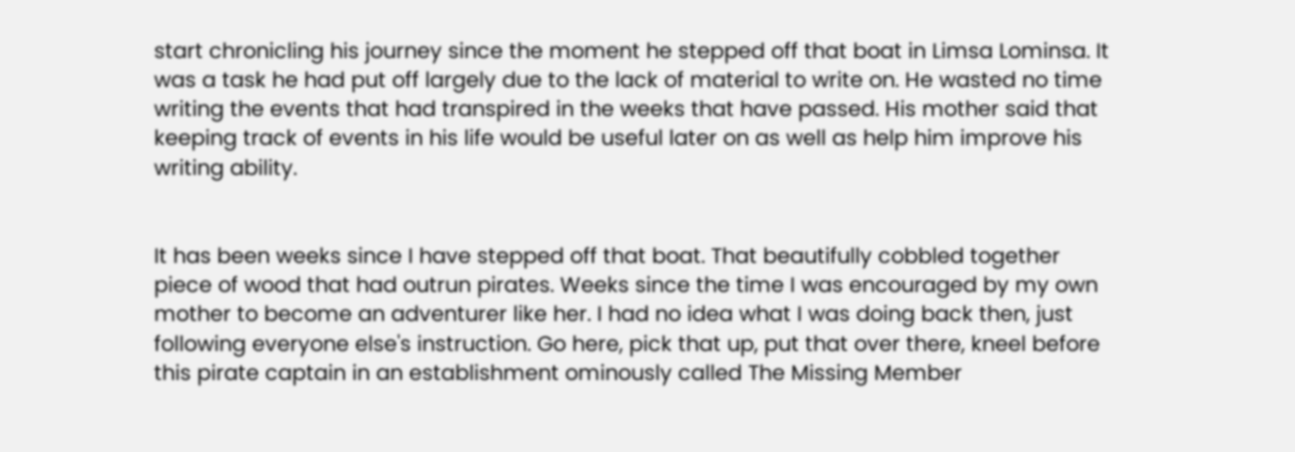start chronicling his journey since the moment he stepped off that boat in Limsa Lominsa. It was a task he had put off largely due to the lack of material to write on. He wasted no time writing the events that had transpired in the weeks that have passed. His mother said that keeping track of events in his life would be useful later on as well as help him improve his writing ability.


It has been weeks since I have stepped off that boat. That beautifully cobbled together piece of wood that had outrun pirates. Weeks since the time I was encouraged by my own mother to become an adventurer like her. I had no idea what I was doing back then, just following everyone else's instruction. Go here, pick that up, put that over there, kneel before this pirate captain in an establishment ominously called The Missing Member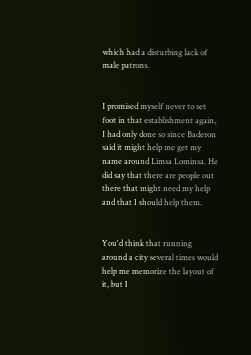which had a disturbing lack of male patrons.


I promised myself never to set foot in that establishment again, I had only done so since Baderon said it might help me get my name around Limsa Lominsa. He did say that there are people out there that might need my help and that I should help them.


You'd think that running around a city several times would help me memorize the layout of it, but I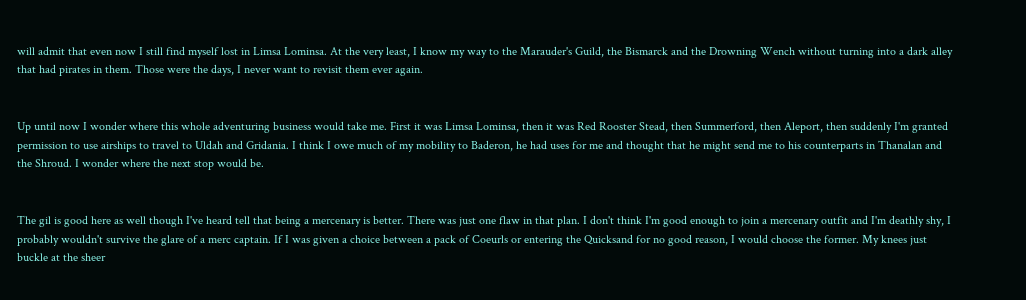will admit that even now I still find myself lost in Limsa Lominsa. At the very least, I know my way to the Marauder's Guild, the Bismarck and the Drowning Wench without turning into a dark alley that had pirates in them. Those were the days, I never want to revisit them ever again.


Up until now I wonder where this whole adventuring business would take me. First it was Limsa Lominsa, then it was Red Rooster Stead, then Summerford, then Aleport, then suddenly I'm granted permission to use airships to travel to Uldah and Gridania. I think I owe much of my mobility to Baderon, he had uses for me and thought that he might send me to his counterparts in Thanalan and the Shroud. I wonder where the next stop would be.


The gil is good here as well though I've heard tell that being a mercenary is better. There was just one flaw in that plan. I don't think I'm good enough to join a mercenary outfit and I'm deathly shy, I probably wouldn't survive the glare of a merc captain. If I was given a choice between a pack of Coeurls or entering the Quicksand for no good reason, I would choose the former. My knees just buckle at the sheer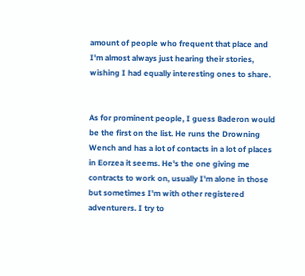amount of people who frequent that place and I'm almost always just hearing their stories, wishing I had equally interesting ones to share.


As for prominent people, I guess Baderon would be the first on the list. He runs the Drowning Wench and has a lot of contacts in a lot of places in Eorzea it seems. He's the one giving me contracts to work on, usually I'm alone in those but sometimes I'm with other registered adventurers. I try to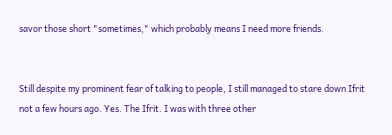savor those short "sometimes," which probably means I need more friends.


Still despite my prominent fear of talking to people, I still managed to stare down Ifrit not a few hours ago. Yes. The Ifrit. I was with three other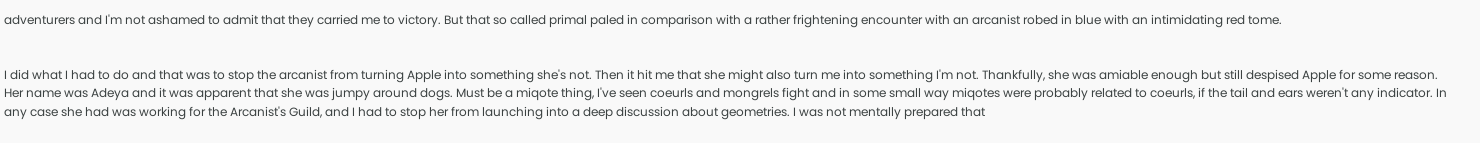adventurers and I'm not ashamed to admit that they carried me to victory. But that so called primal paled in comparison with a rather frightening encounter with an arcanist robed in blue with an intimidating red tome.


I did what I had to do and that was to stop the arcanist from turning Apple into something she's not. Then it hit me that she might also turn me into something I'm not. Thankfully, she was amiable enough but still despised Apple for some reason. Her name was Adeya and it was apparent that she was jumpy around dogs. Must be a miqote thing, I've seen coeurls and mongrels fight and in some small way miqotes were probably related to coeurls, if the tail and ears weren't any indicator. In any case she had was working for the Arcanist's Guild, and I had to stop her from launching into a deep discussion about geometries. I was not mentally prepared that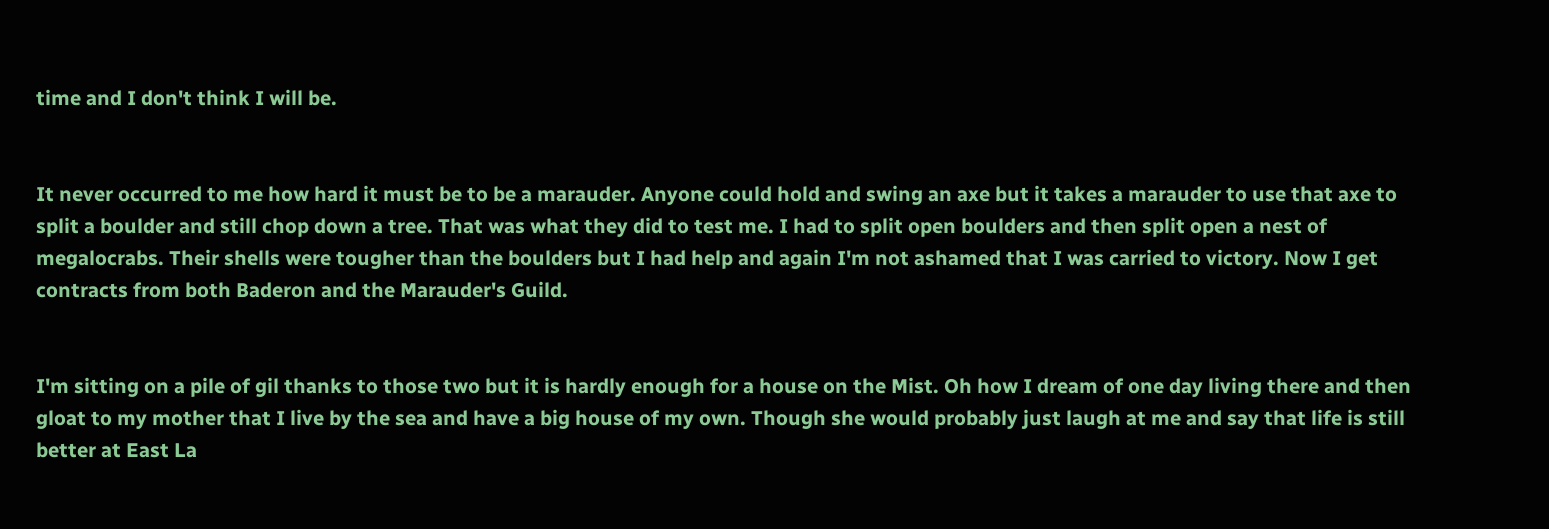time and I don't think I will be.


It never occurred to me how hard it must be to be a marauder. Anyone could hold and swing an axe but it takes a marauder to use that axe to split a boulder and still chop down a tree. That was what they did to test me. I had to split open boulders and then split open a nest of megalocrabs. Their shells were tougher than the boulders but I had help and again I'm not ashamed that I was carried to victory. Now I get contracts from both Baderon and the Marauder's Guild.


I'm sitting on a pile of gil thanks to those two but it is hardly enough for a house on the Mist. Oh how I dream of one day living there and then gloat to my mother that I live by the sea and have a big house of my own. Though she would probably just laugh at me and say that life is still better at East La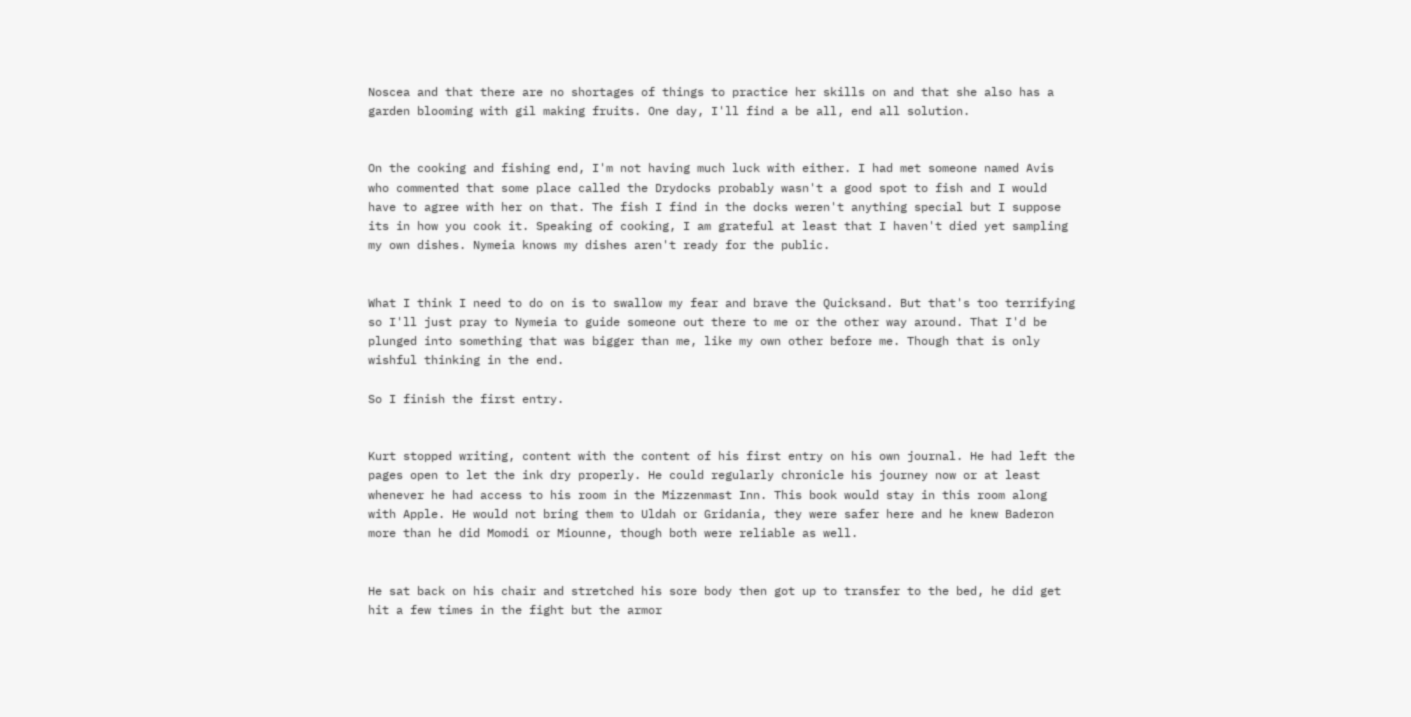Noscea and that there are no shortages of things to practice her skills on and that she also has a garden blooming with gil making fruits. One day, I'll find a be all, end all solution.


On the cooking and fishing end, I'm not having much luck with either. I had met someone named Avis who commented that some place called the Drydocks probably wasn't a good spot to fish and I would have to agree with her on that. The fish I find in the docks weren't anything special but I suppose its in how you cook it. Speaking of cooking, I am grateful at least that I haven't died yet sampling my own dishes. Nymeia knows my dishes aren't ready for the public.


What I think I need to do on is to swallow my fear and brave the Quicksand. But that's too terrifying so I'll just pray to Nymeia to guide someone out there to me or the other way around. That I'd be plunged into something that was bigger than me, like my own other before me. Though that is only wishful thinking in the end.

So I finish the first entry.


Kurt stopped writing, content with the content of his first entry on his own journal. He had left the pages open to let the ink dry properly. He could regularly chronicle his journey now or at least whenever he had access to his room in the Mizzenmast Inn. This book would stay in this room along with Apple. He would not bring them to Uldah or Gridania, they were safer here and he knew Baderon more than he did Momodi or Miounne, though both were reliable as well.


He sat back on his chair and stretched his sore body then got up to transfer to the bed, he did get hit a few times in the fight but the armor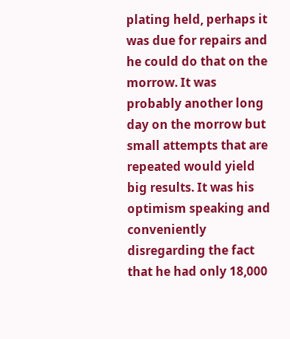plating held, perhaps it was due for repairs and he could do that on the morrow. It was probably another long day on the morrow but small attempts that are repeated would yield big results. It was his optimism speaking and conveniently disregarding the fact that he had only 18,000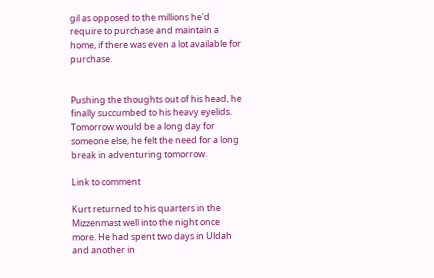gil as opposed to the millions he'd require to purchase and maintain a home, if there was even a lot available for purchase.


Pushing the thoughts out of his head, he finally succumbed to his heavy eyelids. Tomorrow would be a long day for someone else, he felt the need for a long break in adventuring tomorrow.

Link to comment

Kurt returned to his quarters in the Mizzenmast well into the night once more. He had spent two days in Uldah and another in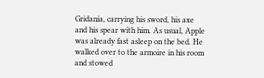Gridania, carrying his sword, his axe and his spear with him. As usual, Apple was already fast asleep on the bed. He walked over to the armoire in his room and stowed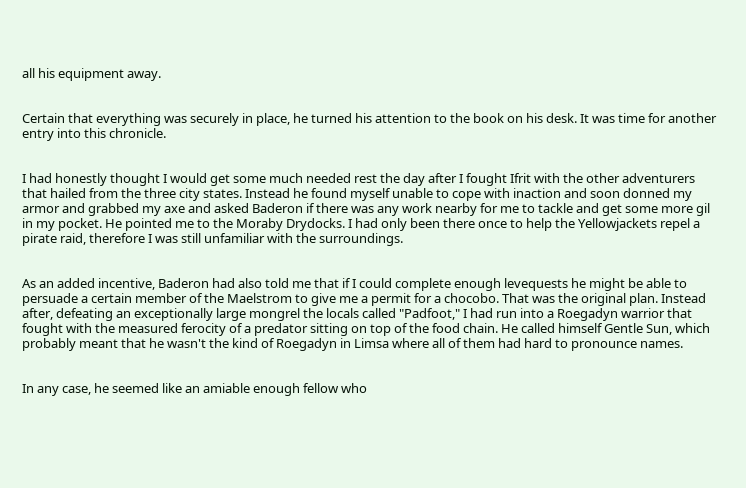all his equipment away.


Certain that everything was securely in place, he turned his attention to the book on his desk. It was time for another entry into this chronicle.


I had honestly thought I would get some much needed rest the day after I fought Ifrit with the other adventurers that hailed from the three city states. Instead he found myself unable to cope with inaction and soon donned my armor and grabbed my axe and asked Baderon if there was any work nearby for me to tackle and get some more gil in my pocket. He pointed me to the Moraby Drydocks. I had only been there once to help the Yellowjackets repel a pirate raid, therefore I was still unfamiliar with the surroundings.


As an added incentive, Baderon had also told me that if I could complete enough levequests he might be able to persuade a certain member of the Maelstrom to give me a permit for a chocobo. That was the original plan. Instead after, defeating an exceptionally large mongrel the locals called "Padfoot," I had run into a Roegadyn warrior that fought with the measured ferocity of a predator sitting on top of the food chain. He called himself Gentle Sun, which probably meant that he wasn't the kind of Roegadyn in Limsa where all of them had hard to pronounce names.


In any case, he seemed like an amiable enough fellow who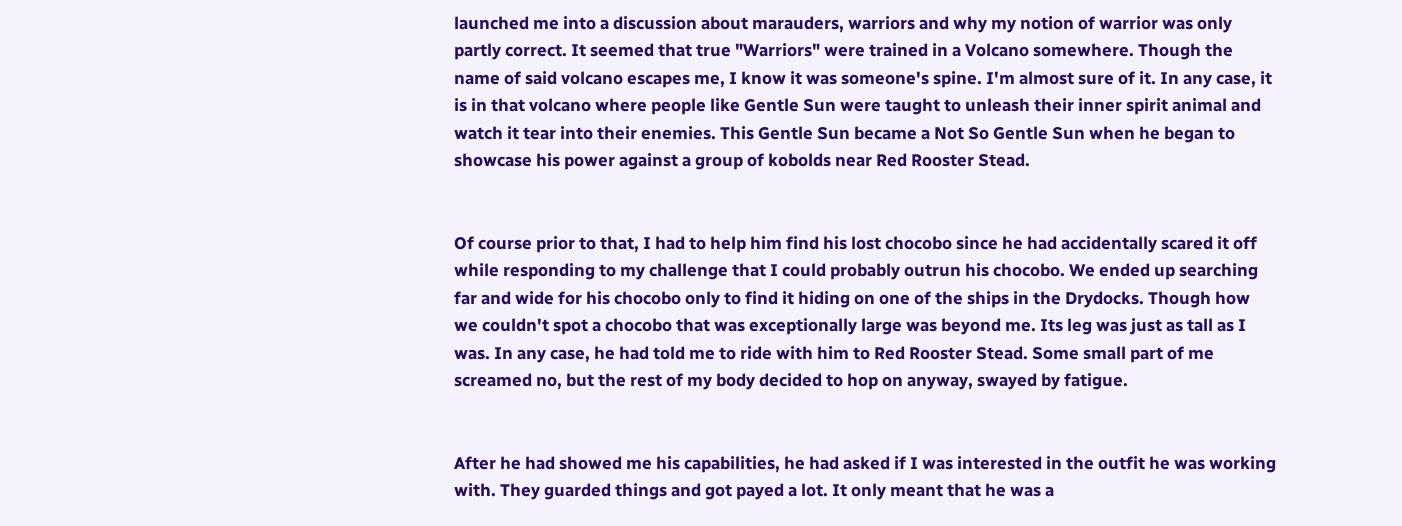launched me into a discussion about marauders, warriors and why my notion of warrior was only partly correct. It seemed that true "Warriors" were trained in a Volcano somewhere. Though the name of said volcano escapes me, I know it was someone's spine. I'm almost sure of it. In any case, it is in that volcano where people like Gentle Sun were taught to unleash their inner spirit animal and watch it tear into their enemies. This Gentle Sun became a Not So Gentle Sun when he began to showcase his power against a group of kobolds near Red Rooster Stead.


Of course prior to that, I had to help him find his lost chocobo since he had accidentally scared it off while responding to my challenge that I could probably outrun his chocobo. We ended up searching far and wide for his chocobo only to find it hiding on one of the ships in the Drydocks. Though how we couldn't spot a chocobo that was exceptionally large was beyond me. Its leg was just as tall as I was. In any case, he had told me to ride with him to Red Rooster Stead. Some small part of me screamed no, but the rest of my body decided to hop on anyway, swayed by fatigue.


After he had showed me his capabilities, he had asked if I was interested in the outfit he was working with. They guarded things and got payed a lot. It only meant that he was a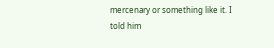mercenary or something like it. I told him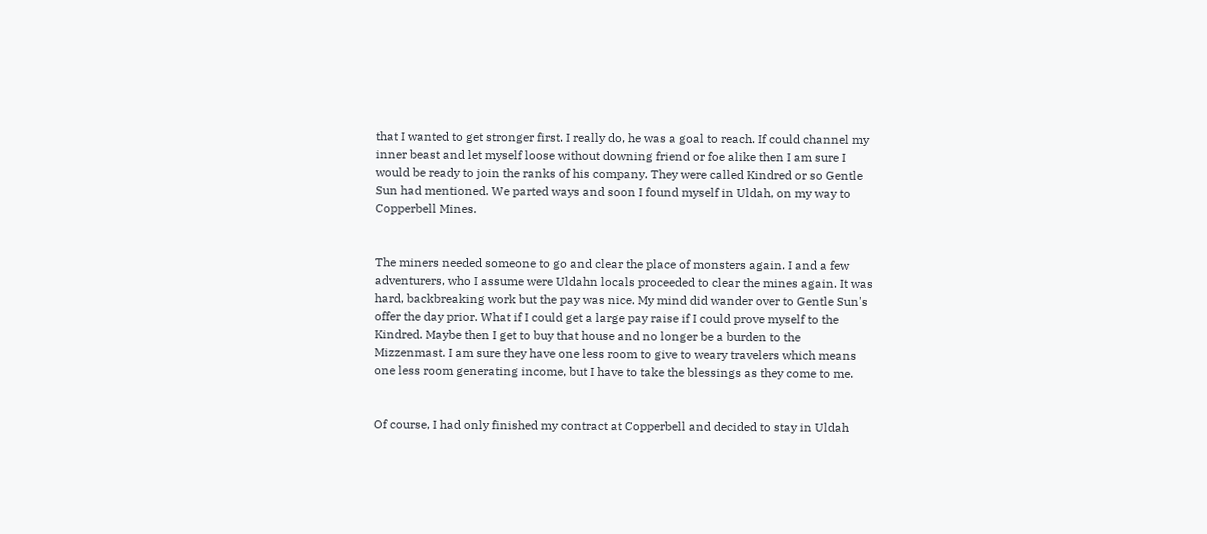that I wanted to get stronger first. I really do, he was a goal to reach. If could channel my inner beast and let myself loose without downing friend or foe alike then I am sure I would be ready to join the ranks of his company. They were called Kindred or so Gentle Sun had mentioned. We parted ways and soon I found myself in Uldah, on my way to Copperbell Mines.


The miners needed someone to go and clear the place of monsters again. I and a few adventurers, who I assume were Uldahn locals proceeded to clear the mines again. It was hard, backbreaking work but the pay was nice. My mind did wander over to Gentle Sun's offer the day prior. What if I could get a large pay raise if I could prove myself to the Kindred. Maybe then I get to buy that house and no longer be a burden to the Mizzenmast. I am sure they have one less room to give to weary travelers which means one less room generating income, but I have to take the blessings as they come to me.


Of course, I had only finished my contract at Copperbell and decided to stay in Uldah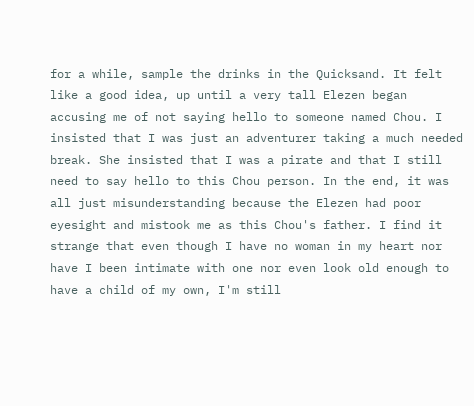for a while, sample the drinks in the Quicksand. It felt like a good idea, up until a very tall Elezen began accusing me of not saying hello to someone named Chou. I insisted that I was just an adventurer taking a much needed break. She insisted that I was a pirate and that I still need to say hello to this Chou person. In the end, it was all just misunderstanding because the Elezen had poor eyesight and mistook me as this Chou's father. I find it strange that even though I have no woman in my heart nor have I been intimate with one nor even look old enough to have a child of my own, I'm still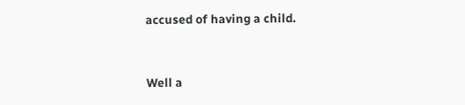accused of having a child.


Well a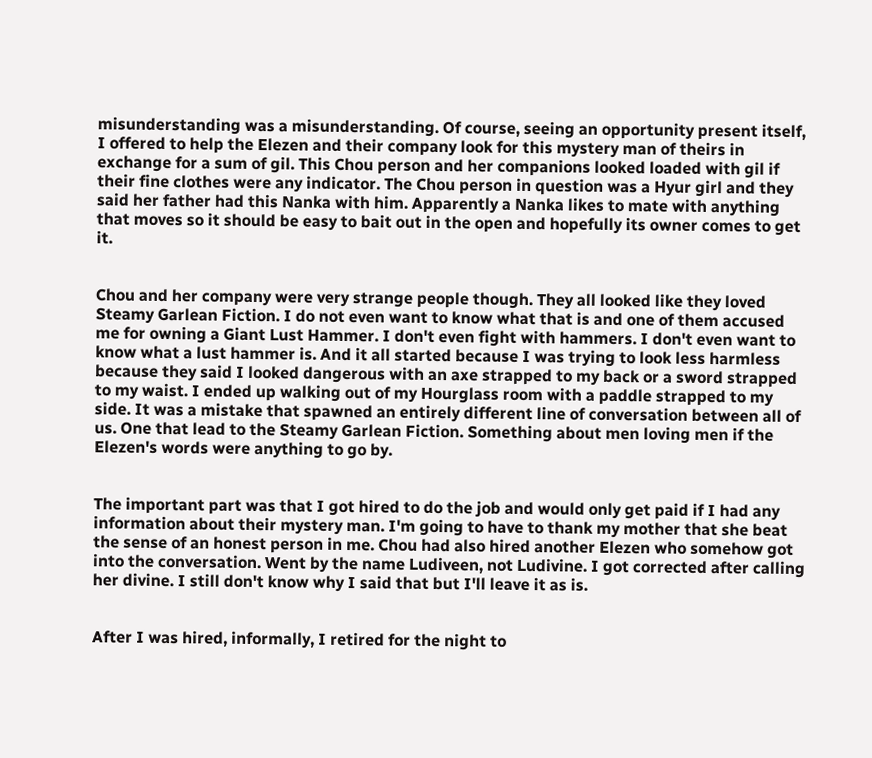misunderstanding was a misunderstanding. Of course, seeing an opportunity present itself, I offered to help the Elezen and their company look for this mystery man of theirs in exchange for a sum of gil. This Chou person and her companions looked loaded with gil if their fine clothes were any indicator. The Chou person in question was a Hyur girl and they said her father had this Nanka with him. Apparently a Nanka likes to mate with anything that moves so it should be easy to bait out in the open and hopefully its owner comes to get it.


Chou and her company were very strange people though. They all looked like they loved Steamy Garlean Fiction. I do not even want to know what that is and one of them accused me for owning a Giant Lust Hammer. I don't even fight with hammers. I don't even want to know what a lust hammer is. And it all started because I was trying to look less harmless because they said I looked dangerous with an axe strapped to my back or a sword strapped to my waist. I ended up walking out of my Hourglass room with a paddle strapped to my side. It was a mistake that spawned an entirely different line of conversation between all of us. One that lead to the Steamy Garlean Fiction. Something about men loving men if the Elezen's words were anything to go by.


The important part was that I got hired to do the job and would only get paid if I had any information about their mystery man. I'm going to have to thank my mother that she beat the sense of an honest person in me. Chou had also hired another Elezen who somehow got into the conversation. Went by the name Ludiveen, not Ludivine. I got corrected after calling her divine. I still don't know why I said that but I'll leave it as is.


After I was hired, informally, I retired for the night to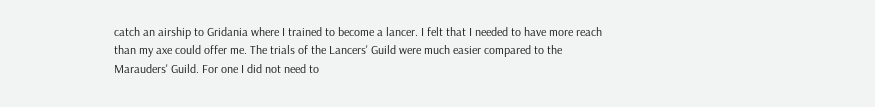catch an airship to Gridania where I trained to become a lancer. I felt that I needed to have more reach than my axe could offer me. The trials of the Lancers' Guild were much easier compared to the Marauders' Guild. For one I did not need to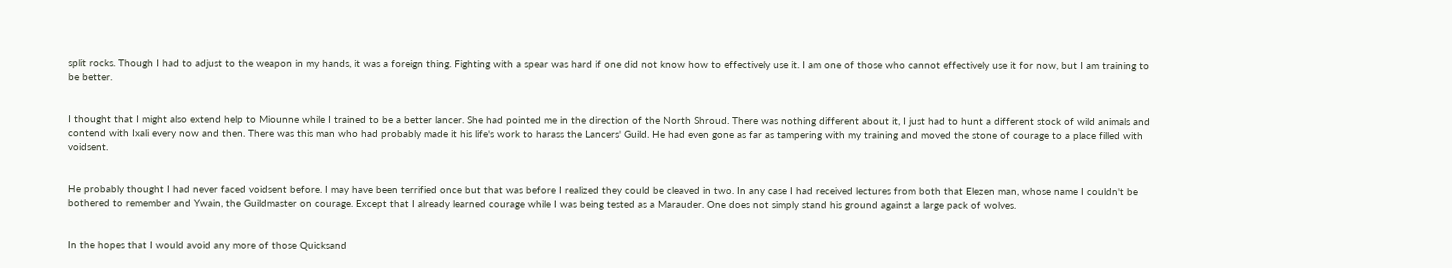split rocks. Though I had to adjust to the weapon in my hands, it was a foreign thing. Fighting with a spear was hard if one did not know how to effectively use it. I am one of those who cannot effectively use it for now, but I am training to be better.


I thought that I might also extend help to Miounne while I trained to be a better lancer. She had pointed me in the direction of the North Shroud. There was nothing different about it, I just had to hunt a different stock of wild animals and contend with Ixali every now and then. There was this man who had probably made it his life's work to harass the Lancers' Guild. He had even gone as far as tampering with my training and moved the stone of courage to a place filled with voidsent.


He probably thought I had never faced voidsent before. I may have been terrified once but that was before I realized they could be cleaved in two. In any case I had received lectures from both that Elezen man, whose name I couldn't be bothered to remember and Ywain, the Guildmaster on courage. Except that I already learned courage while I was being tested as a Marauder. One does not simply stand his ground against a large pack of wolves.


In the hopes that I would avoid any more of those Quicksand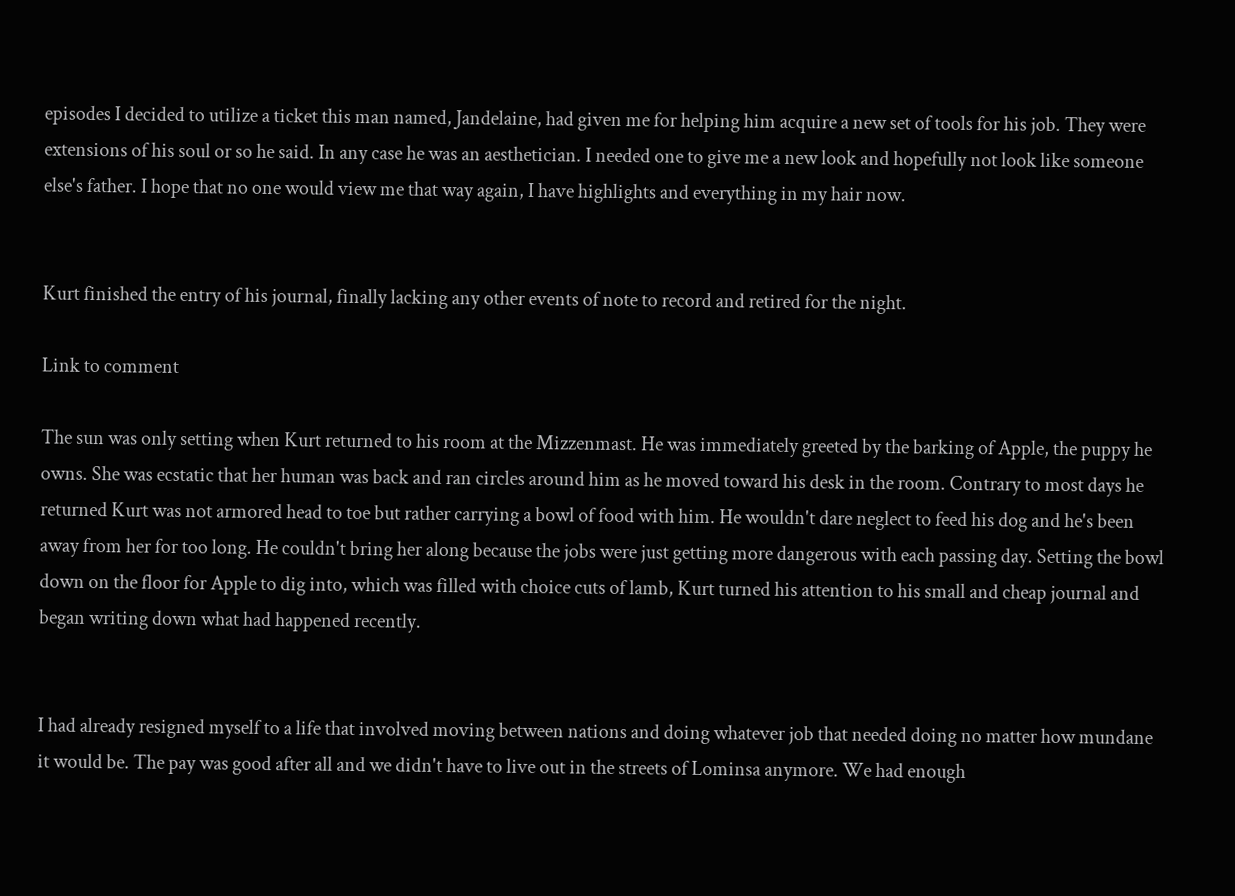episodes I decided to utilize a ticket this man named, Jandelaine, had given me for helping him acquire a new set of tools for his job. They were extensions of his soul or so he said. In any case he was an aesthetician. I needed one to give me a new look and hopefully not look like someone else's father. I hope that no one would view me that way again, I have highlights and everything in my hair now.


Kurt finished the entry of his journal, finally lacking any other events of note to record and retired for the night.

Link to comment

The sun was only setting when Kurt returned to his room at the Mizzenmast. He was immediately greeted by the barking of Apple, the puppy he owns. She was ecstatic that her human was back and ran circles around him as he moved toward his desk in the room. Contrary to most days he returned Kurt was not armored head to toe but rather carrying a bowl of food with him. He wouldn't dare neglect to feed his dog and he's been away from her for too long. He couldn't bring her along because the jobs were just getting more dangerous with each passing day. Setting the bowl down on the floor for Apple to dig into, which was filled with choice cuts of lamb, Kurt turned his attention to his small and cheap journal and began writing down what had happened recently.


I had already resigned myself to a life that involved moving between nations and doing whatever job that needed doing no matter how mundane it would be. The pay was good after all and we didn't have to live out in the streets of Lominsa anymore. We had enough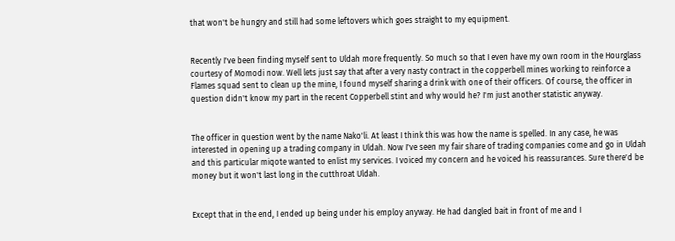that won't be hungry and still had some leftovers which goes straight to my equipment.


Recently I've been finding myself sent to Uldah more frequently. So much so that I even have my own room in the Hourglass courtesy of Momodi now. Well lets just say that after a very nasty contract in the copperbell mines working to reinforce a Flames squad sent to clean up the mine, I found myself sharing a drink with one of their officers. Of course, the officer in question didn't know my part in the recent Copperbell stint and why would he? I'm just another statistic anyway.


The officer in question went by the name Nako'li. At least I think this was how the name is spelled. In any case, he was interested in opening up a trading company in Uldah. Now I've seen my fair share of trading companies come and go in Uldah and this particular miqote wanted to enlist my services. I voiced my concern and he voiced his reassurances. Sure there'd be money but it won't last long in the cutthroat Uldah.


Except that in the end, I ended up being under his employ anyway. He had dangled bait in front of me and I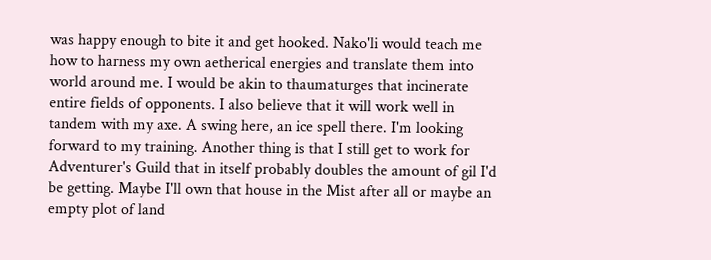was happy enough to bite it and get hooked. Nako'li would teach me how to harness my own aetherical energies and translate them into world around me. I would be akin to thaumaturges that incinerate entire fields of opponents. I also believe that it will work well in tandem with my axe. A swing here, an ice spell there. I'm looking forward to my training. Another thing is that I still get to work for Adventurer's Guild that in itself probably doubles the amount of gil I'd be getting. Maybe I'll own that house in the Mist after all or maybe an empty plot of land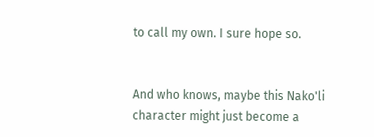to call my own. I sure hope so.


And who knows, maybe this Nako'li character might just become a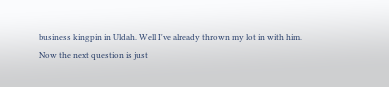business kingpin in Uldah. Well I've already thrown my lot in with him. Now the next question is just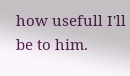how usefull I'll be to him.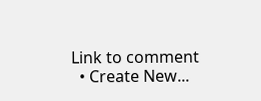Link to comment
  • Create New...